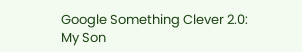Google Something Clever 2.0: My Son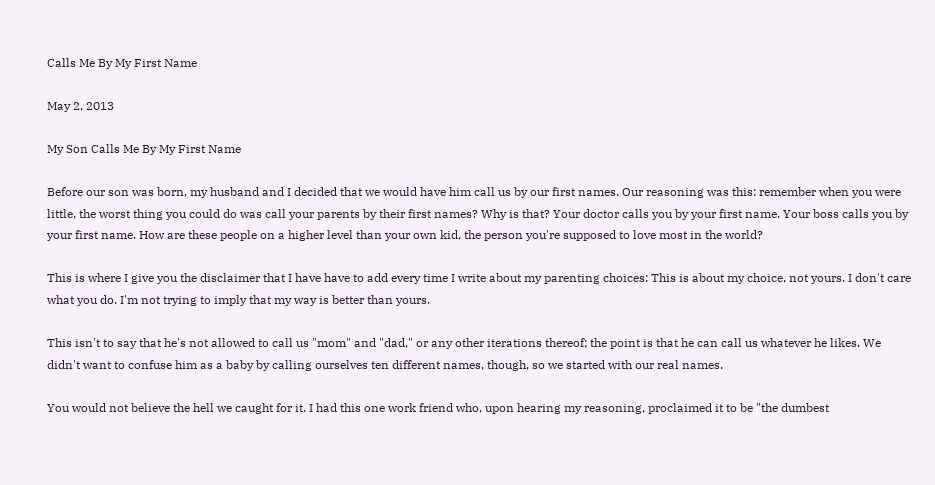Calls Me By My First Name

May 2, 2013

My Son Calls Me By My First Name

Before our son was born, my husband and I decided that we would have him call us by our first names. Our reasoning was this: remember when you were little, the worst thing you could do was call your parents by their first names? Why is that? Your doctor calls you by your first name. Your boss calls you by your first name. How are these people on a higher level than your own kid, the person you're supposed to love most in the world?

This is where I give you the disclaimer that I have have to add every time I write about my parenting choices: This is about my choice, not yours. I don't care what you do. I'm not trying to imply that my way is better than yours.

This isn't to say that he's not allowed to call us "mom" and "dad," or any other iterations thereof; the point is that he can call us whatever he likes. We didn't want to confuse him as a baby by calling ourselves ten different names, though, so we started with our real names.

You would not believe the hell we caught for it. I had this one work friend who, upon hearing my reasoning, proclaimed it to be "the dumbest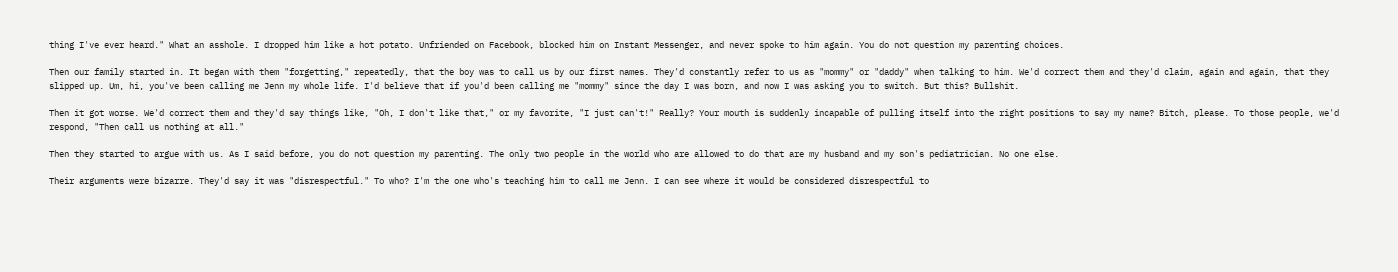thing I've ever heard." What an asshole. I dropped him like a hot potato. Unfriended on Facebook, blocked him on Instant Messenger, and never spoke to him again. You do not question my parenting choices.

Then our family started in. It began with them "forgetting," repeatedly, that the boy was to call us by our first names. They'd constantly refer to us as "mommy" or "daddy" when talking to him. We'd correct them and they'd claim, again and again, that they slipped up. Um, hi, you've been calling me Jenn my whole life. I'd believe that if you'd been calling me "mommy" since the day I was born, and now I was asking you to switch. But this? Bullshit.

Then it got worse. We'd correct them and they'd say things like, "Oh, I don't like that," or my favorite, "I just can't!" Really? Your mouth is suddenly incapable of pulling itself into the right positions to say my name? Bitch, please. To those people, we'd respond, "Then call us nothing at all."

Then they started to argue with us. As I said before, you do not question my parenting. The only two people in the world who are allowed to do that are my husband and my son's pediatrician. No one else.

Their arguments were bizarre. They'd say it was "disrespectful." To who? I'm the one who's teaching him to call me Jenn. I can see where it would be considered disrespectful to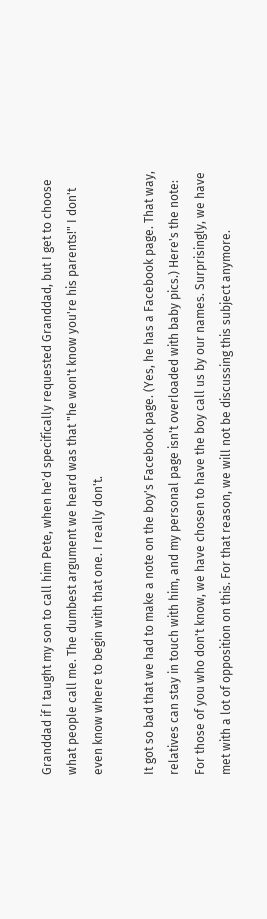Granddad if I taught my son to call him Pete, when he'd specifically requested Granddad, but I get to choose what people call me. The dumbest argument we heard was that "he won't know you're his parents!" I don't even know where to begin with that one. I really don't.

It got so bad that we had to make a note on the boy's Facebook page. (Yes, he has a Facebook page. That way, relatives can stay in touch with him, and my personal page isn't overloaded with baby pics.) Here's the note:
For those of you who don't know, we have chosen to have the boy call us by our names. Surprisingly, we have met with a lot of opposition on this. For that reason, we will not be discussing this subject anymore.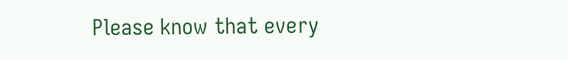Please know that every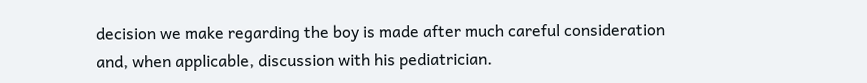decision we make regarding the boy is made after much careful consideration and, when applicable, discussion with his pediatrician.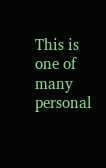This is one of many personal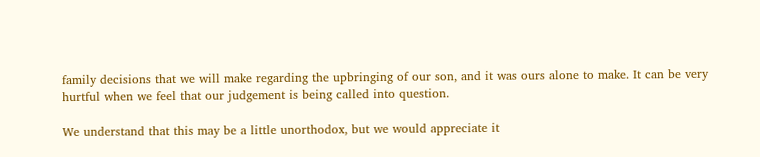family decisions that we will make regarding the upbringing of our son, and it was ours alone to make. It can be very hurtful when we feel that our judgement is being called into question.

We understand that this may be a little unorthodox, but we would appreciate it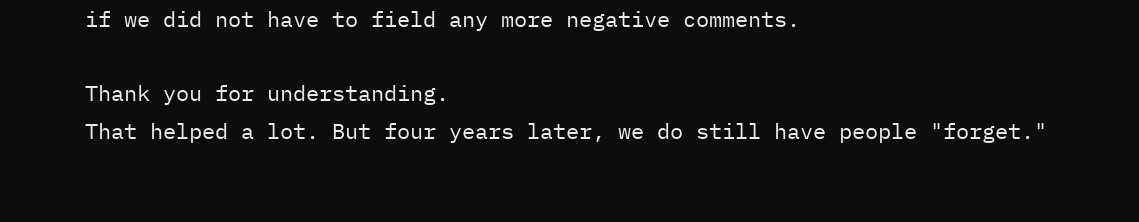if we did not have to field any more negative comments.

Thank you for understanding.
That helped a lot. But four years later, we do still have people "forget."